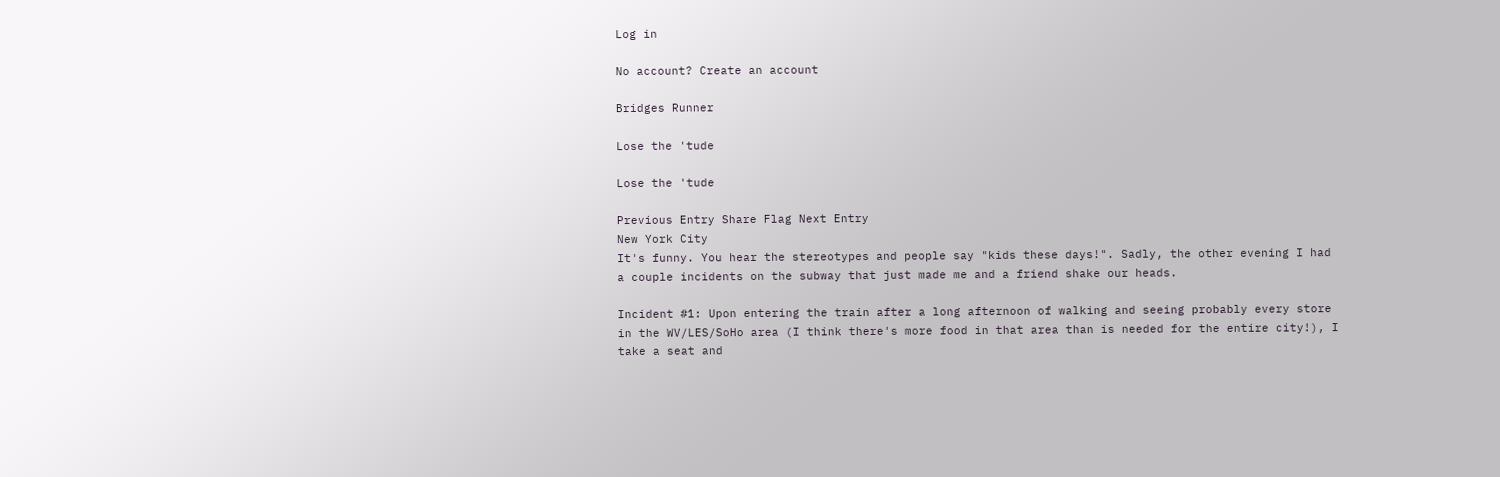Log in

No account? Create an account

Bridges Runner

Lose the 'tude

Lose the 'tude

Previous Entry Share Flag Next Entry
New York City
It's funny. You hear the stereotypes and people say "kids these days!". Sadly, the other evening I had a couple incidents on the subway that just made me and a friend shake our heads.

Incident #1: Upon entering the train after a long afternoon of walking and seeing probably every store in the WV/LES/SoHo area (I think there's more food in that area than is needed for the entire city!), I take a seat and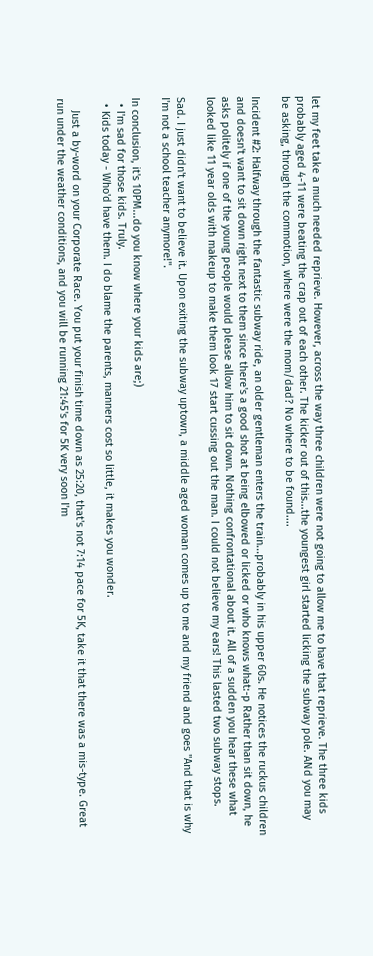let my feet take a much needed reprieve. However, across the way three children were not going to allow me to have that reprieve. The three kids probably aged 4-11 were beating the crap out of each other. The kicker out of this...the youngest girl started licking the subway pole. ANd you may be asking, through the commotion, where were the mom/dad? No where to be found....

Incident #2: Halfway through the fantastic subway ride, an older gentleman enters the train...probably in his upper 60s. He notices the ruckus children and doesn't want to sit down right next to them since there's a good shot at being elbowed or licked or who knows what:-p Rather than sit down, he asks politely if one of the young people would please allow him to sit down. Nothing confrontational about it. All of a sudden you hear these what looked like 11 year olds with makeup to make them look 17 start cussing out the man. I could not believe my ears! This lasted two subway stops.

Sad. I just didn't want to believe it. Upon exiting the subway uptown, a middle aged woman comes up to me and my friend and goes "And that is why I'm not a school teacher anymore!".

In conclusion, it's 10PM...do you know where your kids are;)
  • I'm sad for those kids. Truly.
  • Kids today - Who'd have them. I do blame the parents, manners cost so little, it makes you wonder.

    Just a by-word on your Corporate Race. You put your finish time down as 25:20, that's not 7:14 pace for 5K, take it that there was a mis-type. Great run under the weather conditions, and you will be running 21:45's for 5K very soon I'm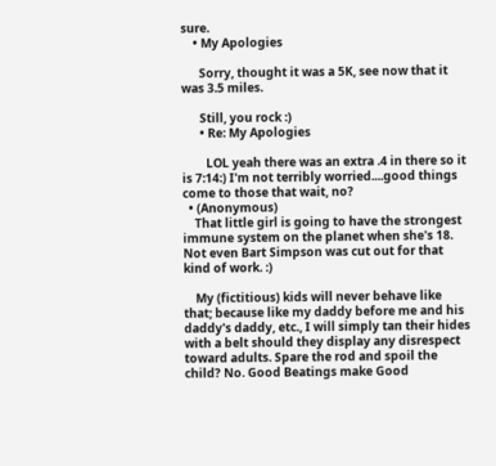sure.
    • My Apologies

      Sorry, thought it was a 5K, see now that it was 3.5 miles.

      Still, you rock :)
      • Re: My Apologies

        LOL yeah there was an extra .4 in there so it is 7:14:) I'm not terribly worried....good things come to those that wait, no?
  • (Anonymous)
    That little girl is going to have the strongest immune system on the planet when she's 18. Not even Bart Simpson was cut out for that kind of work. :)

    My (fictitious) kids will never behave like that; because like my daddy before me and his daddy's daddy, etc., I will simply tan their hides with a belt should they display any disrespect toward adults. Spare the rod and spoil the child? No. Good Beatings make Good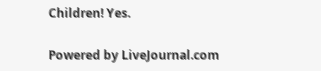Children! Yes.

Powered by LiveJournal.com